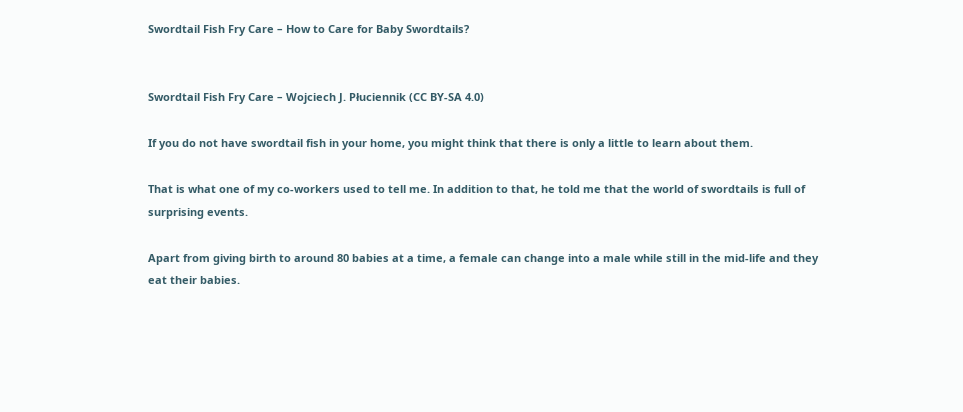Swordtail Fish Fry Care – How to Care for Baby Swordtails?


Swordtail Fish Fry Care – Wojciech J. Płuciennik (CC BY-SA 4.0)

If you do not have swordtail fish in your home, you might think that there is only a little to learn about them.

That is what one of my co-workers used to tell me. In addition to that, he told me that the world of swordtails is full of surprising events.

Apart from giving birth to around 80 babies at a time, a female can change into a male while still in the mid-life and they eat their babies.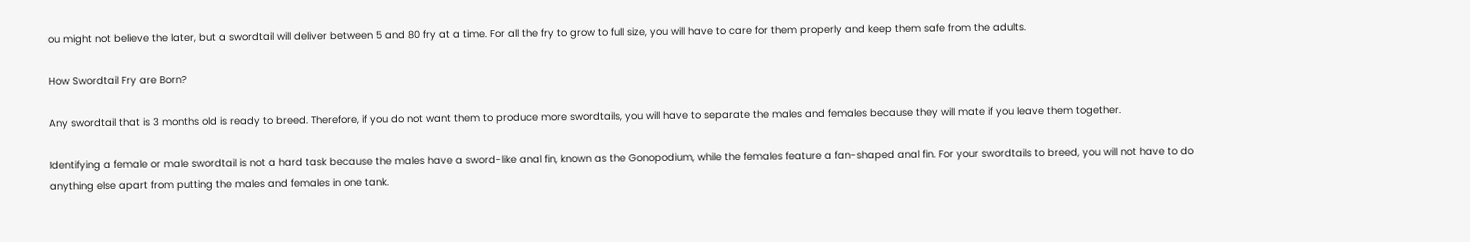ou might not believe the later, but a swordtail will deliver between 5 and 80 fry at a time. For all the fry to grow to full size, you will have to care for them properly and keep them safe from the adults.

How Swordtail Fry are Born?

Any swordtail that is 3 months old is ready to breed. Therefore, if you do not want them to produce more swordtails, you will have to separate the males and females because they will mate if you leave them together.

Identifying a female or male swordtail is not a hard task because the males have a sword-like anal fin, known as the Gonopodium, while the females feature a fan-shaped anal fin. For your swordtails to breed, you will not have to do anything else apart from putting the males and females in one tank.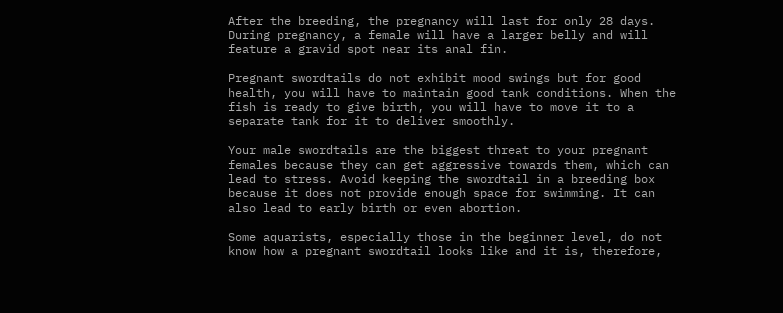After the breeding, the pregnancy will last for only 28 days. During pregnancy, a female will have a larger belly and will feature a gravid spot near its anal fin.

Pregnant swordtails do not exhibit mood swings but for good health, you will have to maintain good tank conditions. When the fish is ready to give birth, you will have to move it to a separate tank for it to deliver smoothly.

Your male swordtails are the biggest threat to your pregnant females because they can get aggressive towards them, which can lead to stress. Avoid keeping the swordtail in a breeding box because it does not provide enough space for swimming. It can also lead to early birth or even abortion.

Some aquarists, especially those in the beginner level, do not know how a pregnant swordtail looks like and it is, therefore,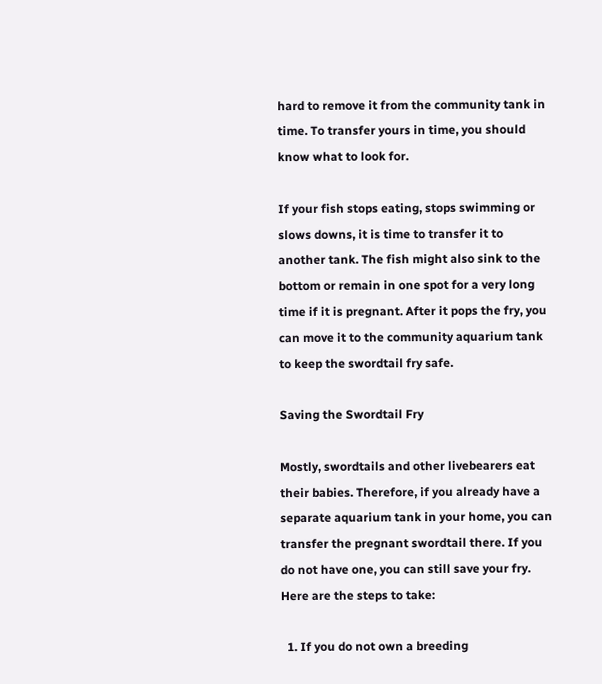hard to remove it from the community tank in time. To transfer yours in time, you should know what to look for.

If your fish stops eating, stops swimming or slows downs, it is time to transfer it to another tank. The fish might also sink to the bottom or remain in one spot for a very long time if it is pregnant. After it pops the fry, you can move it to the community aquarium tank to keep the swordtail fry safe.

Saving the Swordtail Fry

Mostly, swordtails and other livebearers eat their babies. Therefore, if you already have a separate aquarium tank in your home, you can transfer the pregnant swordtail there. If you do not have one, you can still save your fry. Here are the steps to take:

  1. If you do not own a breeding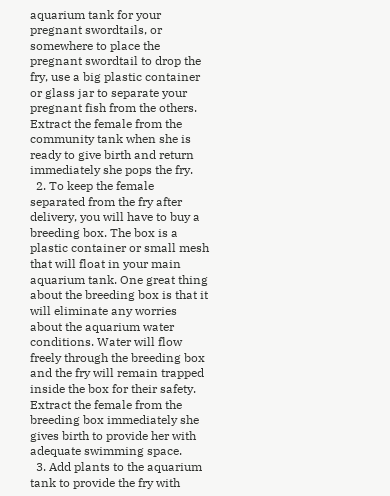aquarium tank for your pregnant swordtails, or somewhere to place the pregnant swordtail to drop the fry, use a big plastic container or glass jar to separate your pregnant fish from the others. Extract the female from the community tank when she is ready to give birth and return immediately she pops the fry.
  2. To keep the female separated from the fry after delivery, you will have to buy a breeding box. The box is a plastic container or small mesh that will float in your main aquarium tank. One great thing about the breeding box is that it will eliminate any worries about the aquarium water conditions. Water will flow freely through the breeding box and the fry will remain trapped inside the box for their safety. Extract the female from the breeding box immediately she gives birth to provide her with adequate swimming space.
  3. Add plants to the aquarium tank to provide the fry with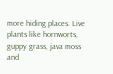more hiding places. Live plants like hornworts, guppy grass, java moss and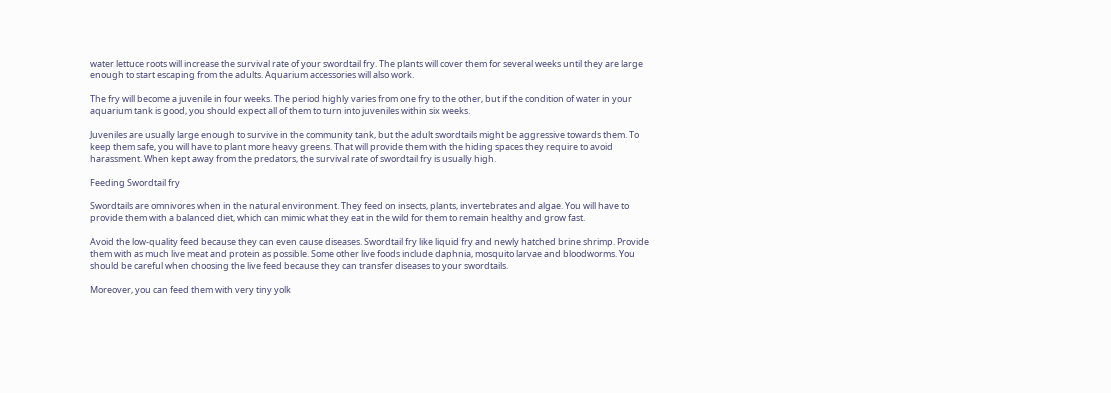water lettuce roots will increase the survival rate of your swordtail fry. The plants will cover them for several weeks until they are large enough to start escaping from the adults. Aquarium accessories will also work.

The fry will become a juvenile in four weeks. The period highly varies from one fry to the other, but if the condition of water in your aquarium tank is good, you should expect all of them to turn into juveniles within six weeks.

Juveniles are usually large enough to survive in the community tank, but the adult swordtails might be aggressive towards them. To keep them safe, you will have to plant more heavy greens. That will provide them with the hiding spaces they require to avoid harassment. When kept away from the predators, the survival rate of swordtail fry is usually high.

Feeding Swordtail fry

Swordtails are omnivores when in the natural environment. They feed on insects, plants, invertebrates and algae. You will have to provide them with a balanced diet, which can mimic what they eat in the wild for them to remain healthy and grow fast.

Avoid the low-quality feed because they can even cause diseases. Swordtail fry like liquid fry and newly hatched brine shrimp. Provide them with as much live meat and protein as possible. Some other live foods include daphnia, mosquito larvae and bloodworms. You should be careful when choosing the live feed because they can transfer diseases to your swordtails.

Moreover, you can feed them with very tiny yolk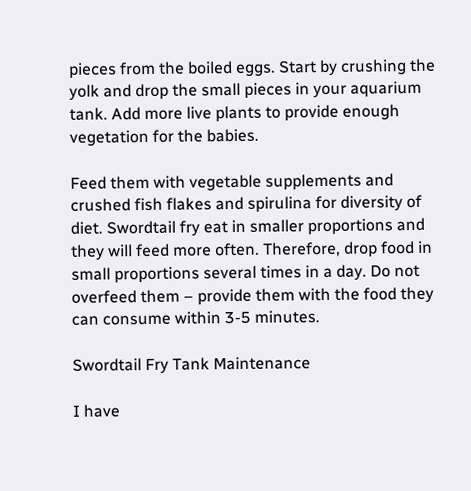pieces from the boiled eggs. Start by crushing the yolk and drop the small pieces in your aquarium tank. Add more live plants to provide enough vegetation for the babies.

Feed them with vegetable supplements and crushed fish flakes and spirulina for diversity of diet. Swordtail fry eat in smaller proportions and they will feed more often. Therefore, drop food in small proportions several times in a day. Do not overfeed them – provide them with the food they can consume within 3-5 minutes.

Swordtail Fry Tank Maintenance

I have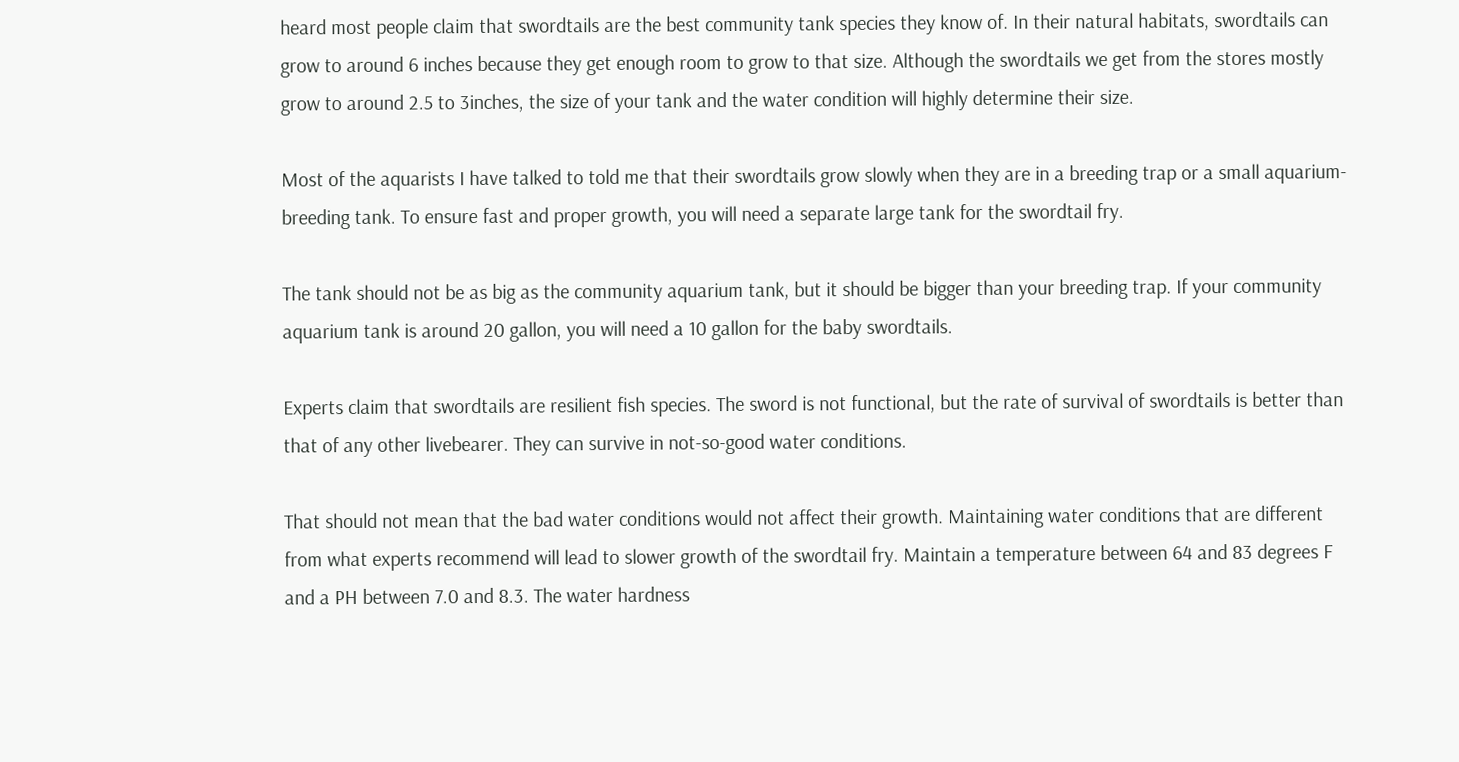heard most people claim that swordtails are the best community tank species they know of. In their natural habitats, swordtails can grow to around 6 inches because they get enough room to grow to that size. Although the swordtails we get from the stores mostly grow to around 2.5 to 3inches, the size of your tank and the water condition will highly determine their size.

Most of the aquarists I have talked to told me that their swordtails grow slowly when they are in a breeding trap or a small aquarium-breeding tank. To ensure fast and proper growth, you will need a separate large tank for the swordtail fry.

The tank should not be as big as the community aquarium tank, but it should be bigger than your breeding trap. If your community aquarium tank is around 20 gallon, you will need a 10 gallon for the baby swordtails.

Experts claim that swordtails are resilient fish species. The sword is not functional, but the rate of survival of swordtails is better than that of any other livebearer. They can survive in not-so-good water conditions.

That should not mean that the bad water conditions would not affect their growth. Maintaining water conditions that are different from what experts recommend will lead to slower growth of the swordtail fry. Maintain a temperature between 64 and 83 degrees F and a PH between 7.0 and 8.3. The water hardness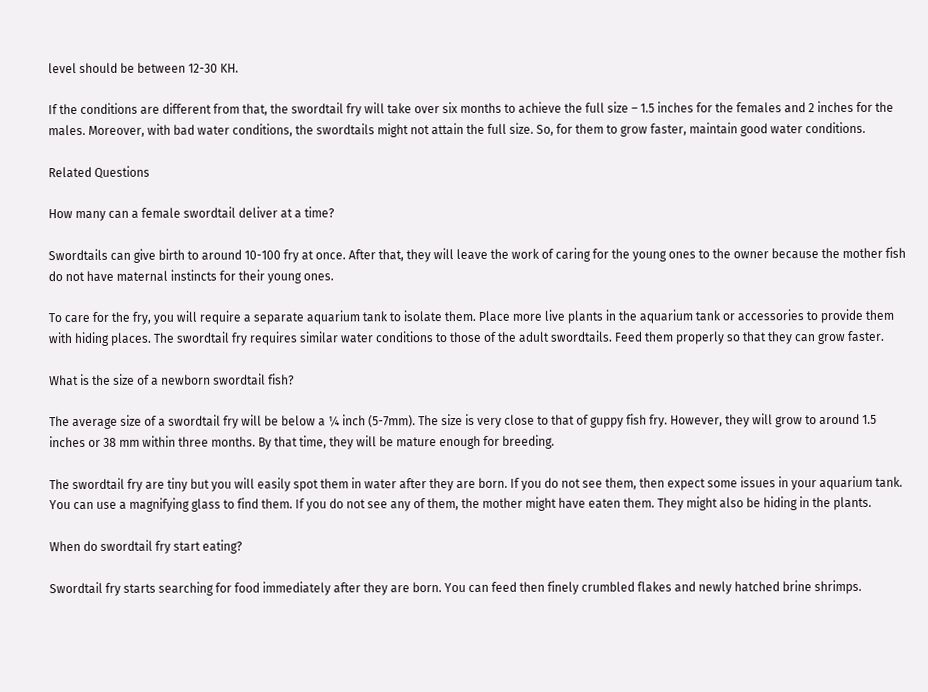level should be between 12-30 KH.

If the conditions are different from that, the swordtail fry will take over six months to achieve the full size – 1.5 inches for the females and 2 inches for the males. Moreover, with bad water conditions, the swordtails might not attain the full size. So, for them to grow faster, maintain good water conditions.

Related Questions

How many can a female swordtail deliver at a time?

Swordtails can give birth to around 10-100 fry at once. After that, they will leave the work of caring for the young ones to the owner because the mother fish do not have maternal instincts for their young ones.

To care for the fry, you will require a separate aquarium tank to isolate them. Place more live plants in the aquarium tank or accessories to provide them with hiding places. The swordtail fry requires similar water conditions to those of the adult swordtails. Feed them properly so that they can grow faster.

What is the size of a newborn swordtail fish?

The average size of a swordtail fry will be below a ¼ inch (5-7mm). The size is very close to that of guppy fish fry. However, they will grow to around 1.5 inches or 38 mm within three months. By that time, they will be mature enough for breeding.

The swordtail fry are tiny but you will easily spot them in water after they are born. If you do not see them, then expect some issues in your aquarium tank. You can use a magnifying glass to find them. If you do not see any of them, the mother might have eaten them. They might also be hiding in the plants.

When do swordtail fry start eating?

Swordtail fry starts searching for food immediately after they are born. You can feed then finely crumbled flakes and newly hatched brine shrimps.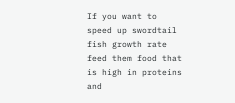If you want to speed up swordtail fish growth rate feed them food that is high in proteins and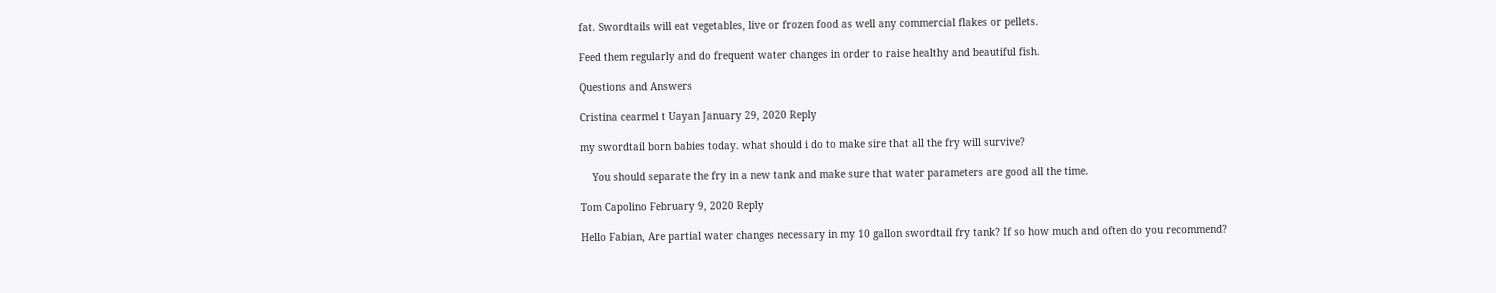fat. Swordtails will eat vegetables, live or frozen food as well any commercial flakes or pellets.

Feed them regularly and do frequent water changes in order to raise healthy and beautiful fish.

Questions and Answers

Cristina cearmel t Uayan January 29, 2020 Reply

my swordtail born babies today. what should i do to make sire that all the fry will survive?

    You should separate the fry in a new tank and make sure that water parameters are good all the time.

Tom Capolino February 9, 2020 Reply

Hello Fabian, Are partial water changes necessary in my 10 gallon swordtail fry tank? If so how much and often do you recommend?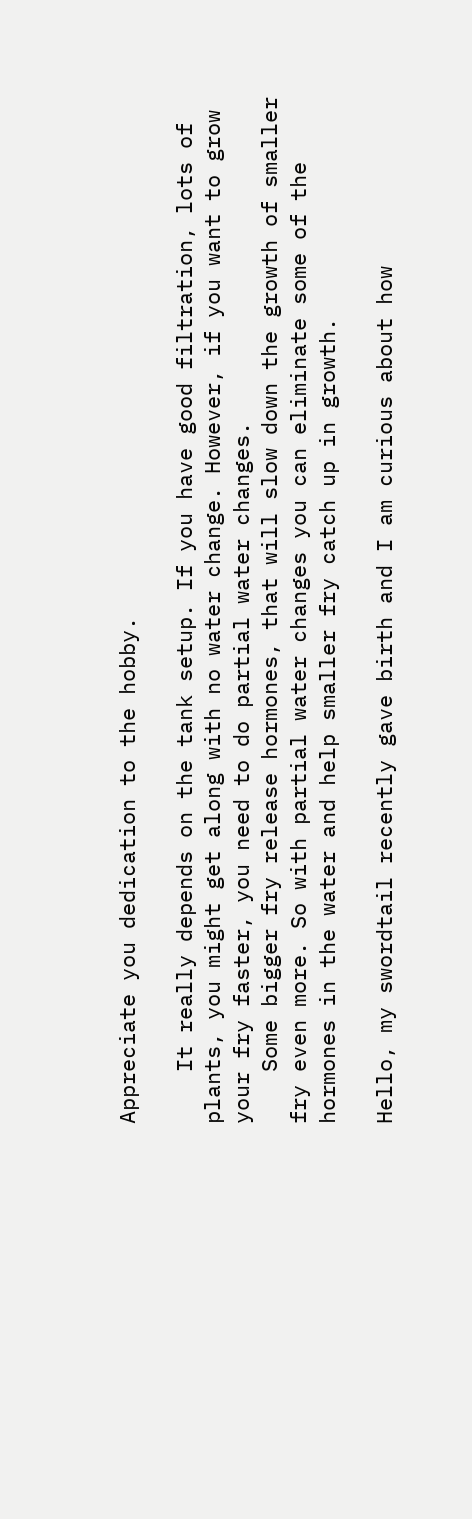Appreciate you dedication to the hobby.

    It really depends on the tank setup. If you have good filtration, lots of plants, you might get along with no water change. However, if you want to grow your fry faster, you need to do partial water changes.
    Some bigger fry release hormones, that will slow down the growth of smaller fry even more. So with partial water changes you can eliminate some of the hormones in the water and help smaller fry catch up in growth.

Hello, my swordtail recently gave birth and I am curious about how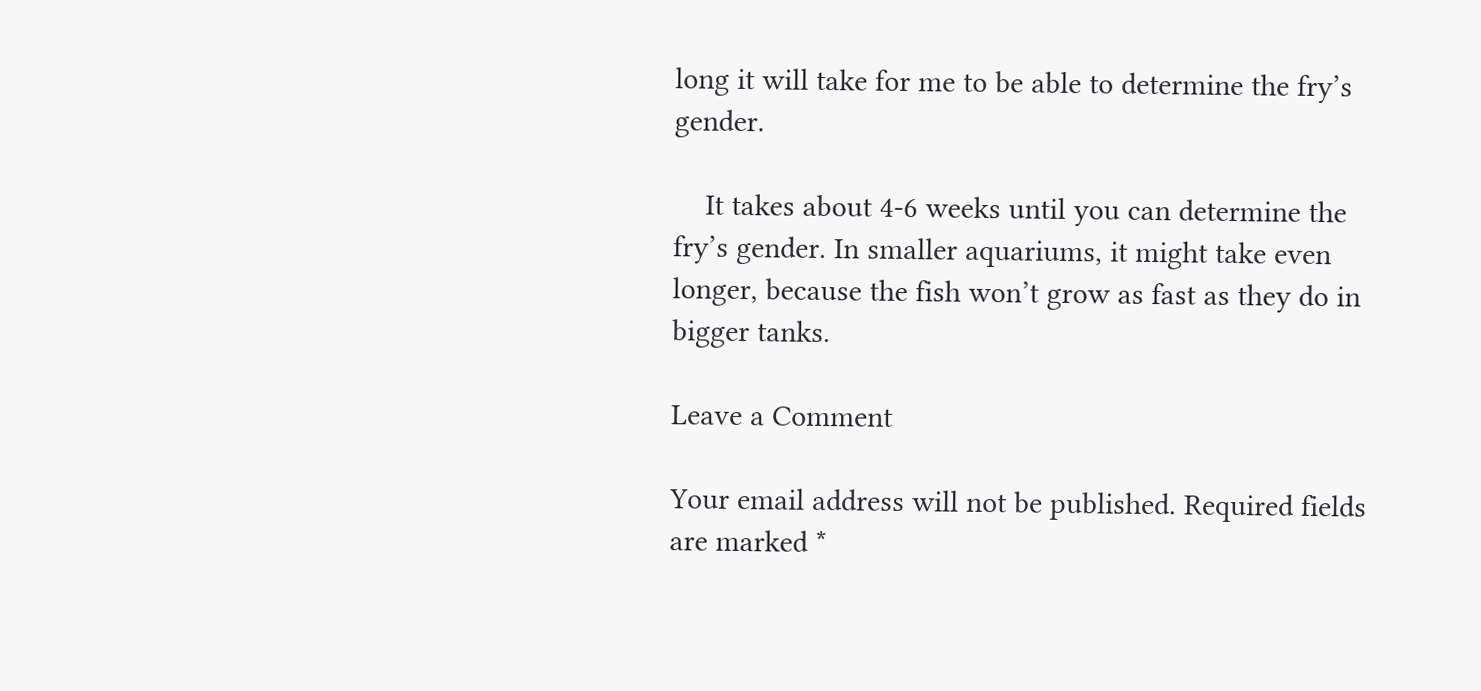long it will take for me to be able to determine the fry’s gender.

    It takes about 4-6 weeks until you can determine the fry’s gender. In smaller aquariums, it might take even longer, because the fish won’t grow as fast as they do in bigger tanks.

Leave a Comment

Your email address will not be published. Required fields are marked *